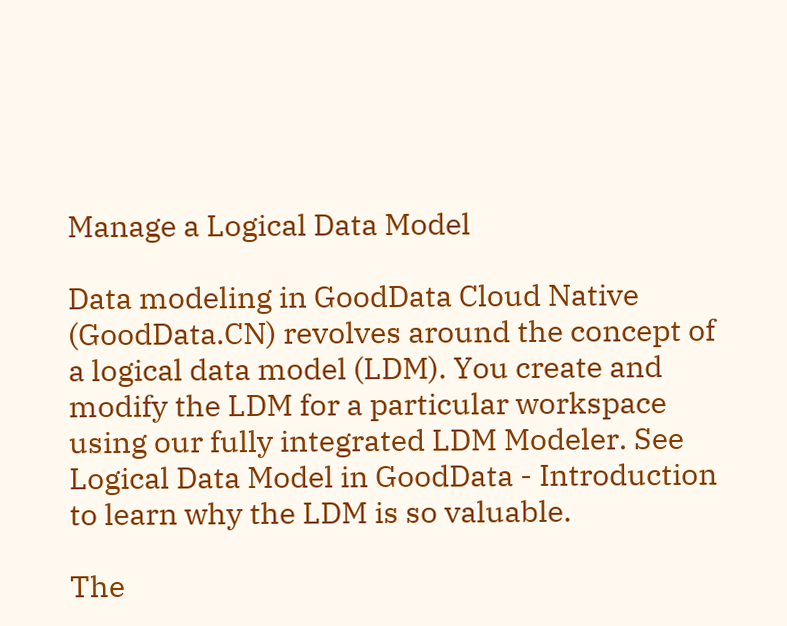Manage a Logical Data Model

Data modeling in GoodData Cloud Native (GoodData.CN) revolves around the concept of a logical data model (LDM). You create and modify the LDM for a particular workspace using our fully integrated LDM Modeler. See Logical Data Model in GoodData - Introduction to learn why the LDM is so valuable.

The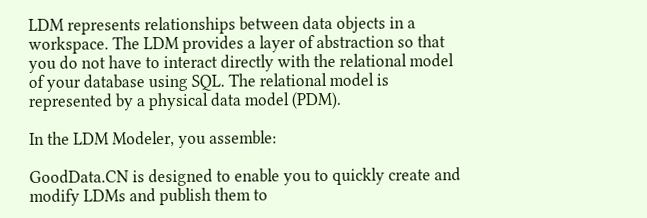LDM represents relationships between data objects in a workspace. The LDM provides a layer of abstraction so that you do not have to interact directly with the relational model of your database using SQL. The relational model is represented by a physical data model (PDM).

In the LDM Modeler, you assemble:

GoodData.CN is designed to enable you to quickly create and modify LDMs and publish them to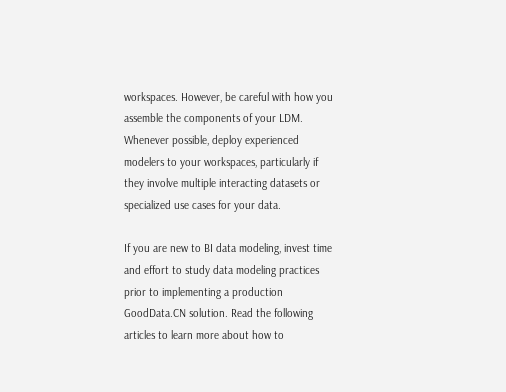workspaces. However, be careful with how you assemble the components of your LDM. Whenever possible, deploy experienced modelers to your workspaces, particularly if they involve multiple interacting datasets or specialized use cases for your data.

If you are new to BI data modeling, invest time and effort to study data modeling practices prior to implementing a production GoodData.CN solution. Read the following articles to learn more about how to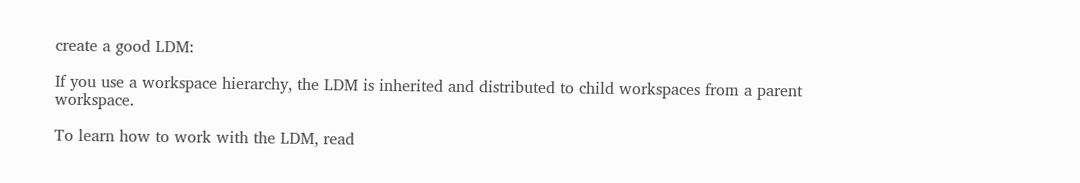create a good LDM:

If you use a workspace hierarchy, the LDM is inherited and distributed to child workspaces from a parent workspace.

To learn how to work with the LDM, read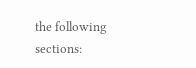the following sections: